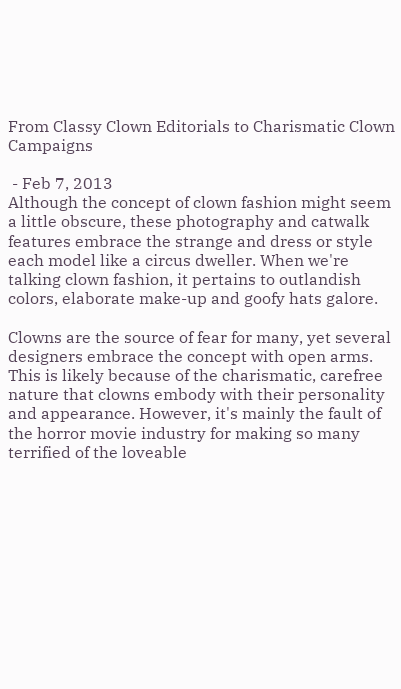From Classy Clown Editorials to Charismatic Clown Campaigns

 - Feb 7, 2013
Although the concept of clown fashion might seem a little obscure, these photography and catwalk features embrace the strange and dress or style each model like a circus dweller. When we're talking clown fashion, it pertains to outlandish colors, elaborate make-up and goofy hats galore.

Clowns are the source of fear for many, yet several designers embrace the concept with open arms. This is likely because of the charismatic, carefree nature that clowns embody with their personality and appearance. However, it's mainly the fault of the horror movie industry for making so many terrified of the loveable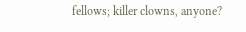fellows; killer clowns, anyone?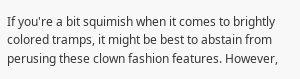If you're a bit squimish when it comes to brightly colored tramps, it might be best to abstain from perusing these clown fashion features. However,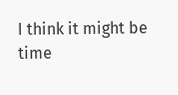I think it might be time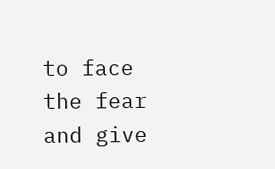to face the fear and give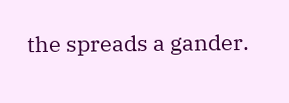the spreads a gander.